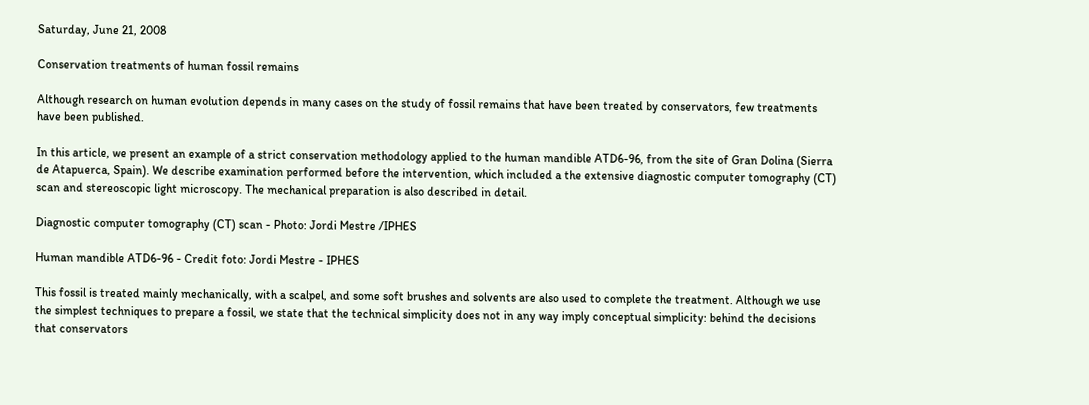Saturday, June 21, 2008

Conservation treatments of human fossil remains

Although research on human evolution depends in many cases on the study of fossil remains that have been treated by conservators, few treatments have been published.

In this article, we present an example of a strict conservation methodology applied to the human mandible ATD6-96, from the site of Gran Dolina (Sierra de Atapuerca, Spain). We describe examination performed before the intervention, which included a the extensive diagnostic computer tomography (CT) scan and stereoscopic light microscopy. The mechanical preparation is also described in detail.

Diagnostic computer tomography (CT) scan - Photo: Jordi Mestre /IPHES

Human mandible ATD6-96 - Credit foto: Jordi Mestre - IPHES

This fossil is treated mainly mechanically, with a scalpel, and some soft brushes and solvents are also used to complete the treatment. Although we use the simplest techniques to prepare a fossil, we state that the technical simplicity does not in any way imply conceptual simplicity: behind the decisions that conservators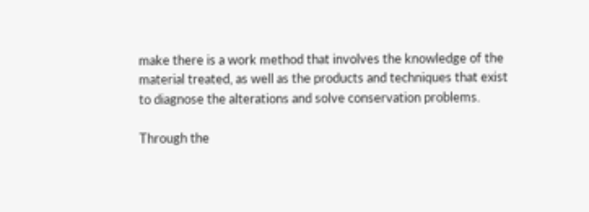make there is a work method that involves the knowledge of the material treated, as well as the products and techniques that exist to diagnose the alterations and solve conservation problems.

Through the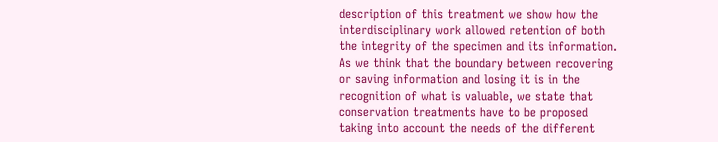description of this treatment we show how the interdisciplinary work allowed retention of both the integrity of the specimen and its information. As we think that the boundary between recovering or saving information and losing it is in the recognition of what is valuable, we state that conservation treatments have to be proposed taking into account the needs of the different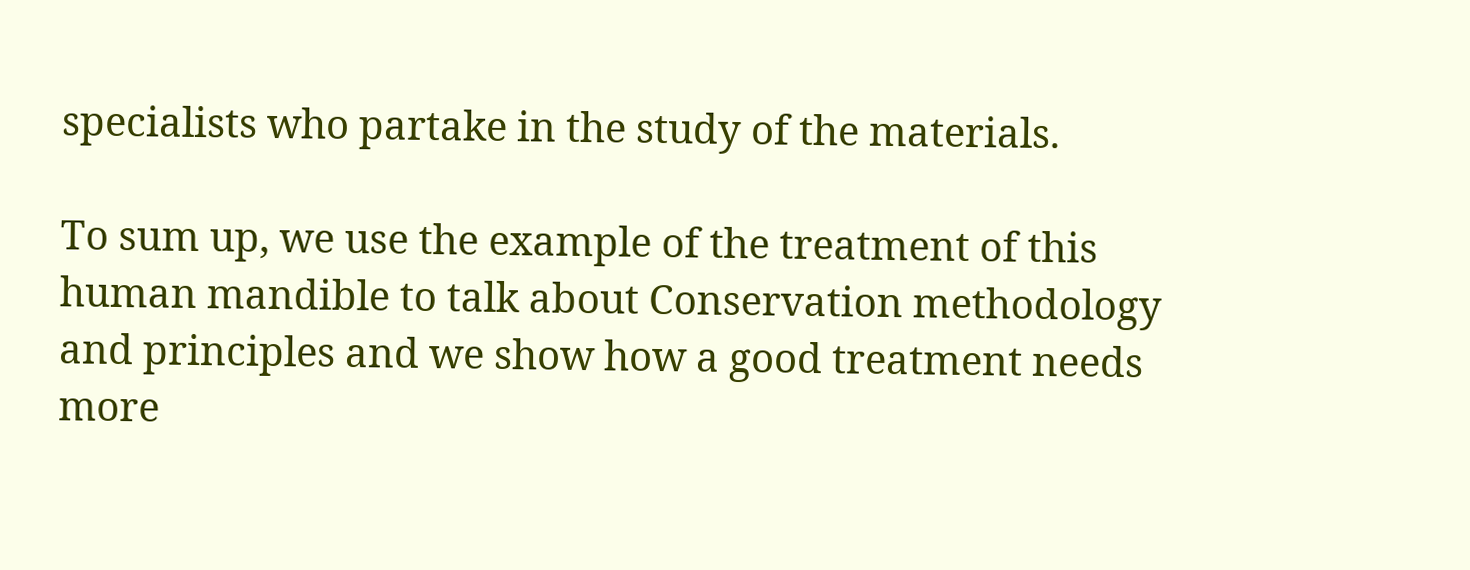specialists who partake in the study of the materials.

To sum up, we use the example of the treatment of this human mandible to talk about Conservation methodology and principles and we show how a good treatment needs more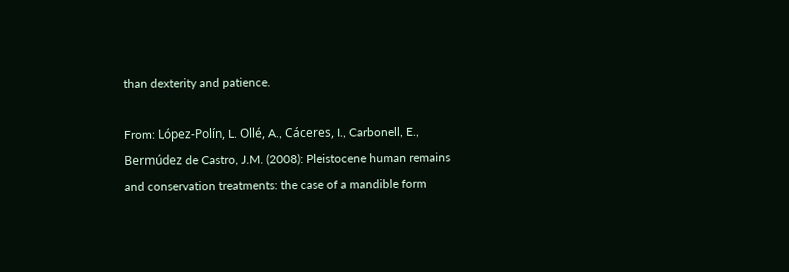than dexterity and patience.

From: López-Polín, L. Ollé, A., Cáceres, I., Carbonell, E., Bermúdez de Castro, J.M. (2008): Pleistocene human remains and conservation treatments: the case of a mandible form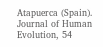Atapuerca (Spain). Journal of Human Evolution, 54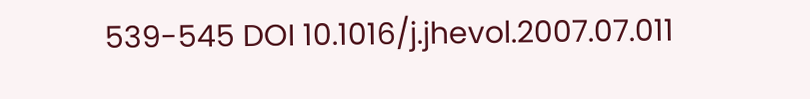539-545 DOI 10.1016/j.jhevol.2007.07.011